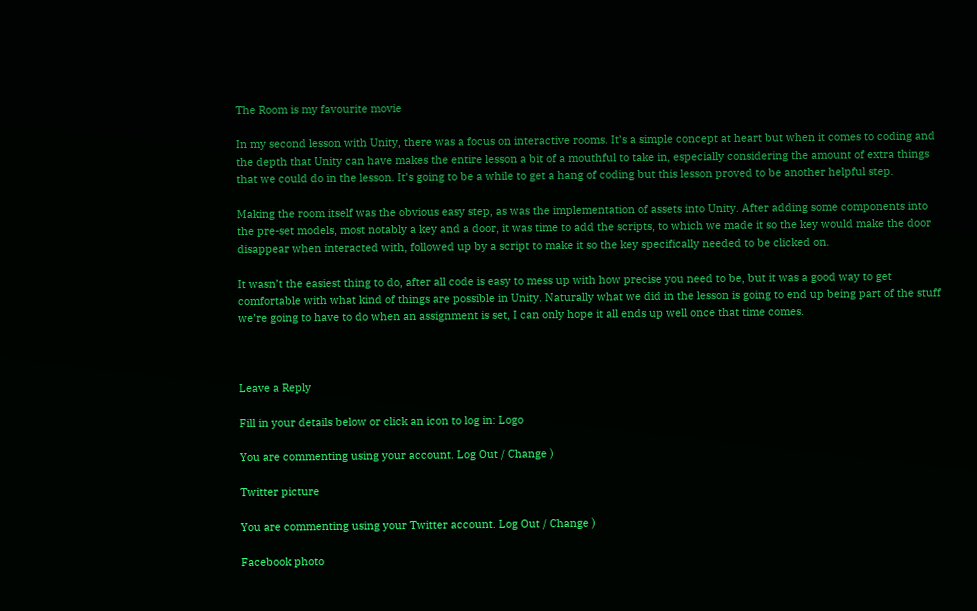The Room is my favourite movie

In my second lesson with Unity, there was a focus on interactive rooms. It’s a simple concept at heart but when it comes to coding and the depth that Unity can have makes the entire lesson a bit of a mouthful to take in, especially considering the amount of extra things that we could do in the lesson. It’s going to be a while to get a hang of coding but this lesson proved to be another helpful step.

Making the room itself was the obvious easy step, as was the implementation of assets into Unity. After adding some components into the pre-set models, most notably a key and a door, it was time to add the scripts, to which we made it so the key would make the door disappear when interacted with, followed up by a script to make it so the key specifically needed to be clicked on.

It wasn’t the easiest thing to do, after all code is easy to mess up with how precise you need to be, but it was a good way to get comfortable with what kind of things are possible in Unity. Naturally what we did in the lesson is going to end up being part of the stuff we’re going to have to do when an assignment is set, I can only hope it all ends up well once that time comes.



Leave a Reply

Fill in your details below or click an icon to log in: Logo

You are commenting using your account. Log Out / Change )

Twitter picture

You are commenting using your Twitter account. Log Out / Change )

Facebook photo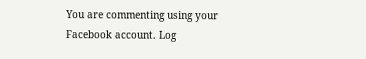You are commenting using your Facebook account. Log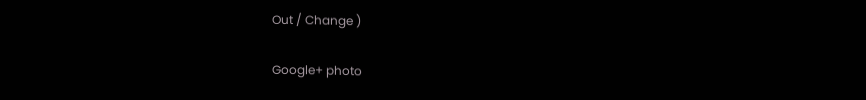Out / Change )

Google+ photo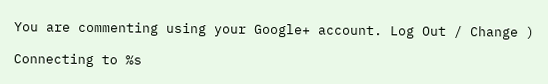You are commenting using your Google+ account. Log Out / Change )

Connecting to %s